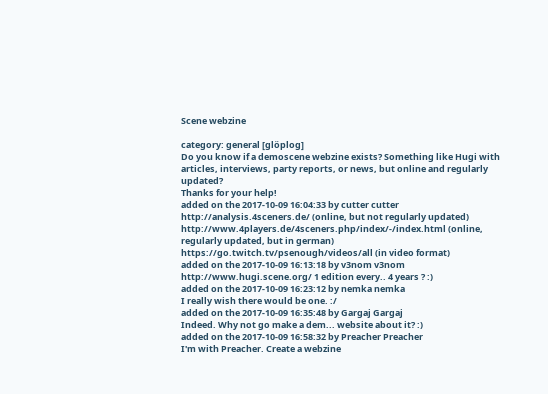Scene webzine

category: general [glöplog]
Do you know if a demoscene webzine exists? Something like Hugi with articles, interviews, party reports, or news, but online and regularly updated?
Thanks for your help!
added on the 2017-10-09 16:04:33 by cutter cutter
http://analysis.4sceners.de/ (online, but not regularly updated)
http://www.4players.de/4sceners.php/index/-/index.html (online, regularly updated, but in german)
https://go.twitch.tv/psenough/videos/all (in video format)
added on the 2017-10-09 16:13:18 by v3nom v3nom
http://www.hugi.scene.org/ 1 edition every.. 4 years ? :)
added on the 2017-10-09 16:23:12 by nemka nemka
I really wish there would be one. :/
added on the 2017-10-09 16:35:48 by Gargaj Gargaj
Indeed. Why not go make a dem... website about it? :)
added on the 2017-10-09 16:58:32 by Preacher Preacher
I'm with Preacher. Create a webzine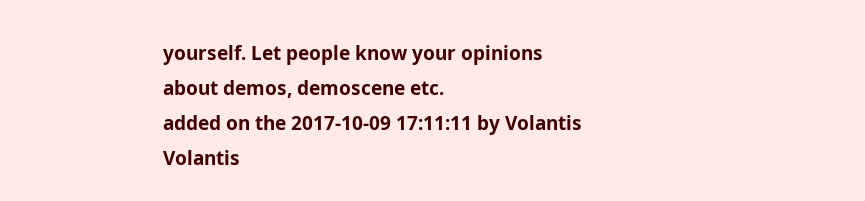yourself. Let people know your opinions about demos, demoscene etc.
added on the 2017-10-09 17:11:11 by Volantis Volantis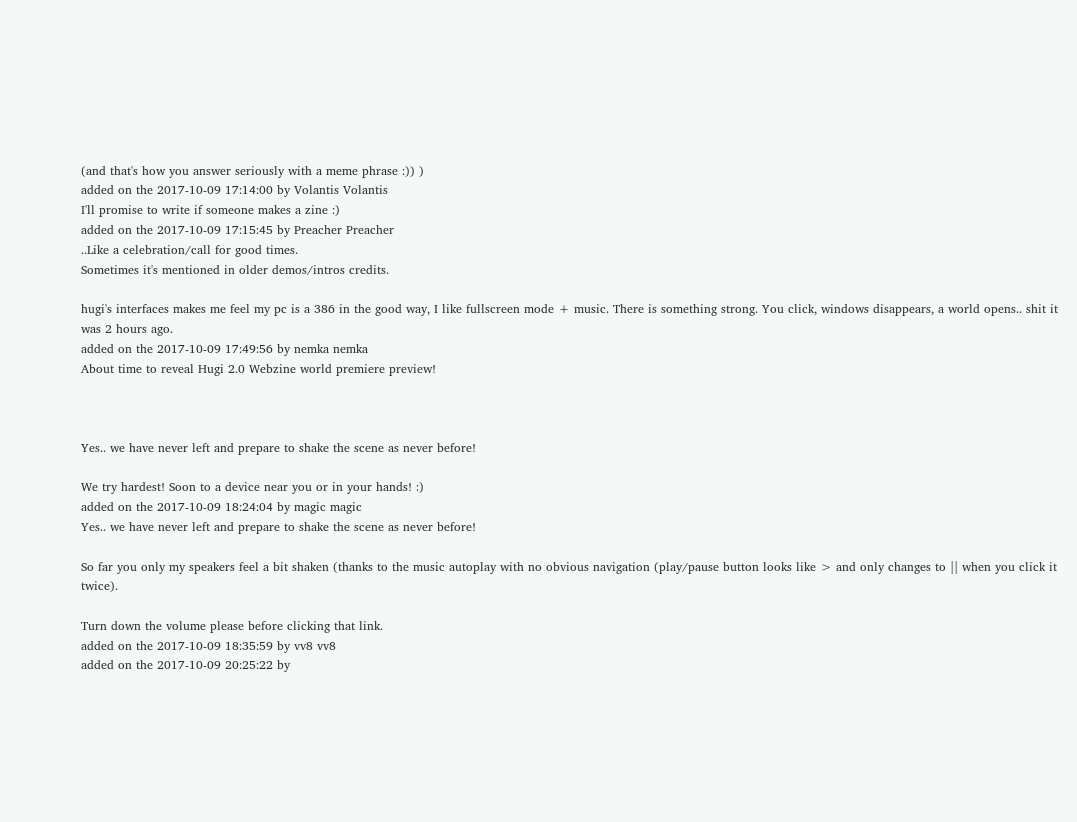(and that's how you answer seriously with a meme phrase :)) )
added on the 2017-10-09 17:14:00 by Volantis Volantis
I'll promise to write if someone makes a zine :)
added on the 2017-10-09 17:15:45 by Preacher Preacher
..Like a celebration/call for good times.
Sometimes it's mentioned in older demos/intros credits.

hugi's interfaces makes me feel my pc is a 386 in the good way, I like fullscreen mode + music. There is something strong. You click, windows disappears, a world opens.. shit it was 2 hours ago.
added on the 2017-10-09 17:49:56 by nemka nemka
About time to reveal Hugi 2.0 Webzine world premiere preview!



Yes.. we have never left and prepare to shake the scene as never before!

We try hardest! Soon to a device near you or in your hands! :)
added on the 2017-10-09 18:24:04 by magic magic
Yes.. we have never left and prepare to shake the scene as never before!

So far you only my speakers feel a bit shaken (thanks to the music autoplay with no obvious navigation (play/pause button looks like > and only changes to || when you click it twice).

Turn down the volume please before clicking that link.
added on the 2017-10-09 18:35:59 by vv8 vv8
added on the 2017-10-09 20:25:22 by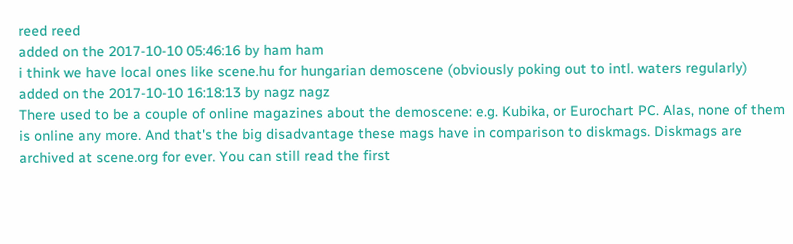reed reed
added on the 2017-10-10 05:46:16 by ham ham
i think we have local ones like scene.hu for hungarian demoscene (obviously poking out to intl. waters regularly)
added on the 2017-10-10 16:18:13 by nagz nagz
There used to be a couple of online magazines about the demoscene: e.g. Kubika, or Eurochart PC. Alas, none of them is online any more. And that's the big disadvantage these mags have in comparison to diskmags. Diskmags are archived at scene.org for ever. You can still read the first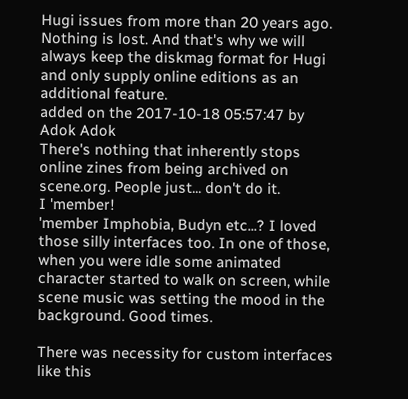Hugi issues from more than 20 years ago. Nothing is lost. And that's why we will always keep the diskmag format for Hugi and only supply online editions as an additional feature.
added on the 2017-10-18 05:57:47 by Adok Adok
There's nothing that inherently stops online zines from being archived on scene.org. People just... don't do it.
I 'member!
'member Imphobia, Budyn etc...? I loved those silly interfaces too. In one of those, when you were idle some animated character started to walk on screen, while scene music was setting the mood in the background. Good times.

There was necessity for custom interfaces like this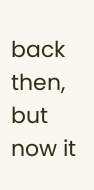back then, but now it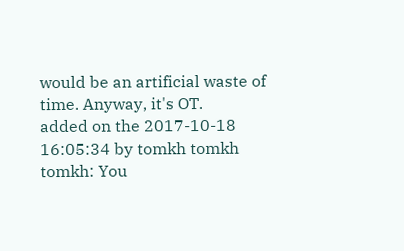would be an artificial waste of time. Anyway, it's OT.
added on the 2017-10-18 16:05:34 by tomkh tomkh
tomkh: You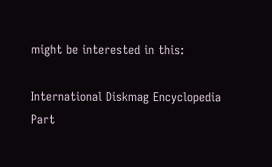might be interested in this:

International Diskmag Encyclopedia
Part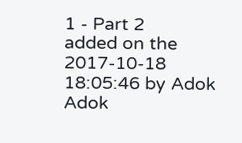1 - Part 2
added on the 2017-10-18 18:05:46 by Adok Adok